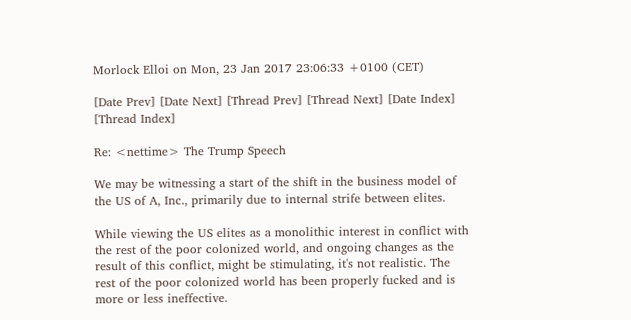Morlock Elloi on Mon, 23 Jan 2017 23:06:33 +0100 (CET)

[Date Prev] [Date Next] [Thread Prev] [Thread Next] [Date Index] [Thread Index]

Re: <nettime> The Trump Speech

We may be witnessing a start of the shift in the business model of the US of A, Inc., primarily due to internal strife between elites.

While viewing the US elites as a monolithic interest in conflict with the rest of the poor colonized world, and ongoing changes as the result of this conflict, might be stimulating, it's not realistic. The rest of the poor colonized world has been properly fucked and is more or less ineffective.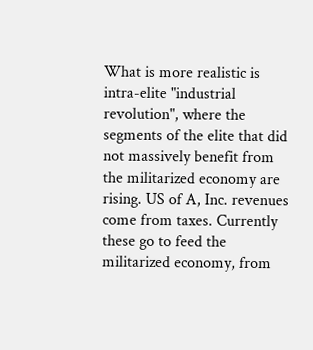What is more realistic is intra-elite "industrial revolution", where the segments of the elite that did not massively benefit from the militarized economy are rising. US of A, Inc. revenues come from taxes. Currently these go to feed the militarized economy, from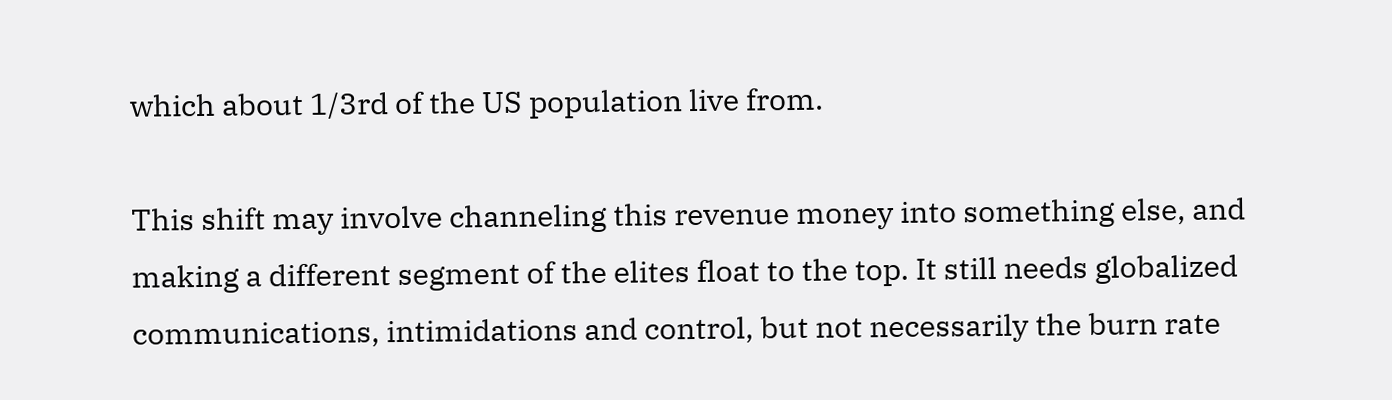which about 1/3rd of the US population live from.

This shift may involve channeling this revenue money into something else, and making a different segment of the elites float to the top. It still needs globalized communications, intimidations and control, but not necessarily the burn rate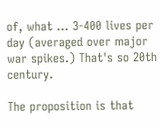of, what ... 3-400 lives per day (averaged over major war spikes.) That's so 20th century.

The proposition is that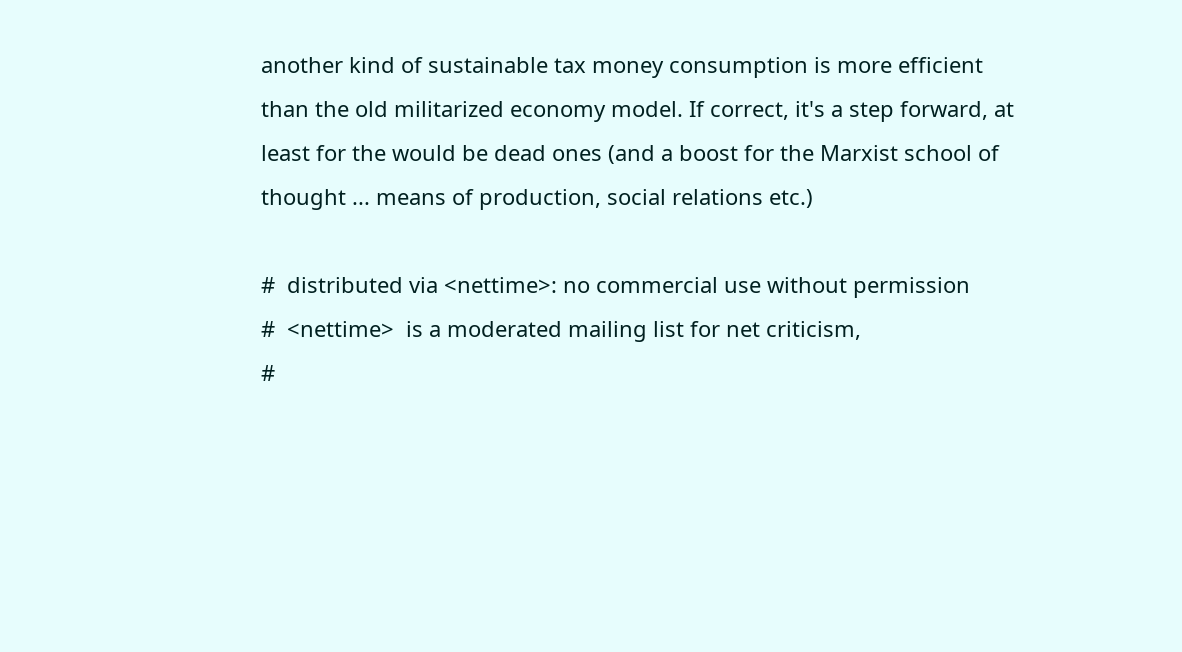another kind of sustainable tax money consumption is more efficient than the old militarized economy model. If correct, it's a step forward, at least for the would be dead ones (and a boost for the Marxist school of thought ... means of production, social relations etc.)

#  distributed via <nettime>: no commercial use without permission
#  <nettime>  is a moderated mailing list for net criticism,
#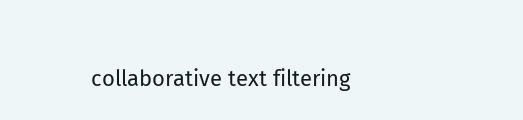collaborative text filtering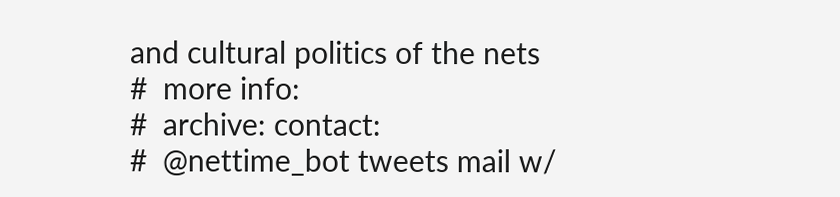and cultural politics of the nets
#  more info:
#  archive: contact:
#  @nettime_bot tweets mail w/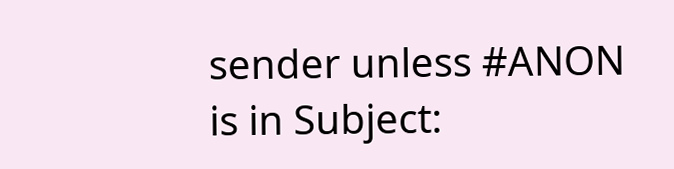sender unless #ANON is in Subject: